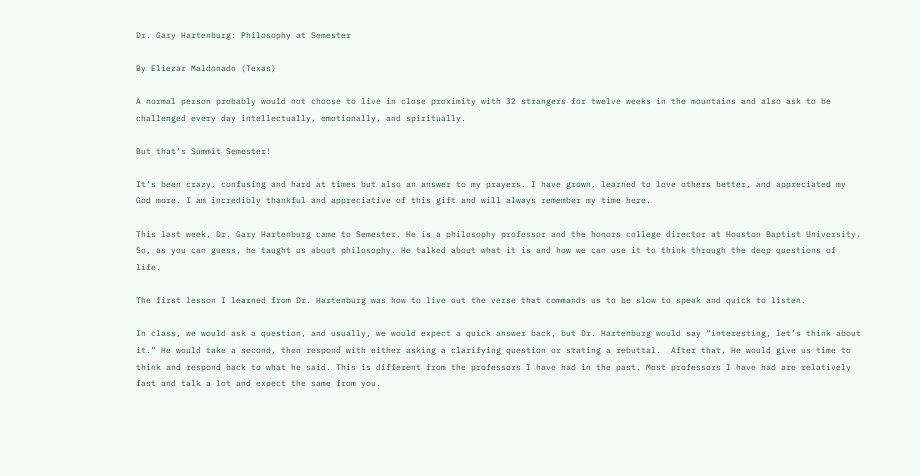Dr. Gary Hartenburg: Philosophy at Semester

By Eliezar Maldonado (Texas)

A normal person probably would not choose to live in close proximity with 32 strangers for twelve weeks in the mountains and also ask to be challenged every day intellectually, emotionally, and spiritually.

But that’s Summit Semester!

It’s been crazy, confusing and hard at times but also an answer to my prayers. I have grown, learned to love others better, and appreciated my God more. I am incredibly thankful and appreciative of this gift and will always remember my time here.

This last week, Dr. Gary Hartenburg came to Semester. He is a philosophy professor and the honors college director at Houston Baptist University. So, as you can guess, he taught us about philosophy. He talked about what it is and how we can use it to think through the deep questions of life.

The first lesson I learned from Dr. Hartenburg was how to live out the verse that commands us to be slow to speak and quick to listen.

In class, we would ask a question, and usually, we would expect a quick answer back, but Dr. Hartenburg would say “interesting, let’s think about it.” He would take a second, then respond with either asking a clarifying question or stating a rebuttal.  After that, He would give us time to think and respond back to what he said. This is different from the professors I have had in the past. Most professors I have had are relatively fast and talk a lot and expect the same from you.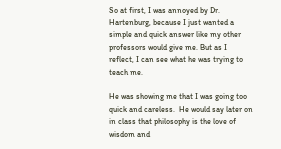So at first, I was annoyed by Dr. Hartenburg, because I just wanted a simple and quick answer like my other professors would give me. But as I reflect, I can see what he was trying to teach me.

He was showing me that I was going too quick and careless.  He would say later on in class that philosophy is the love of wisdom and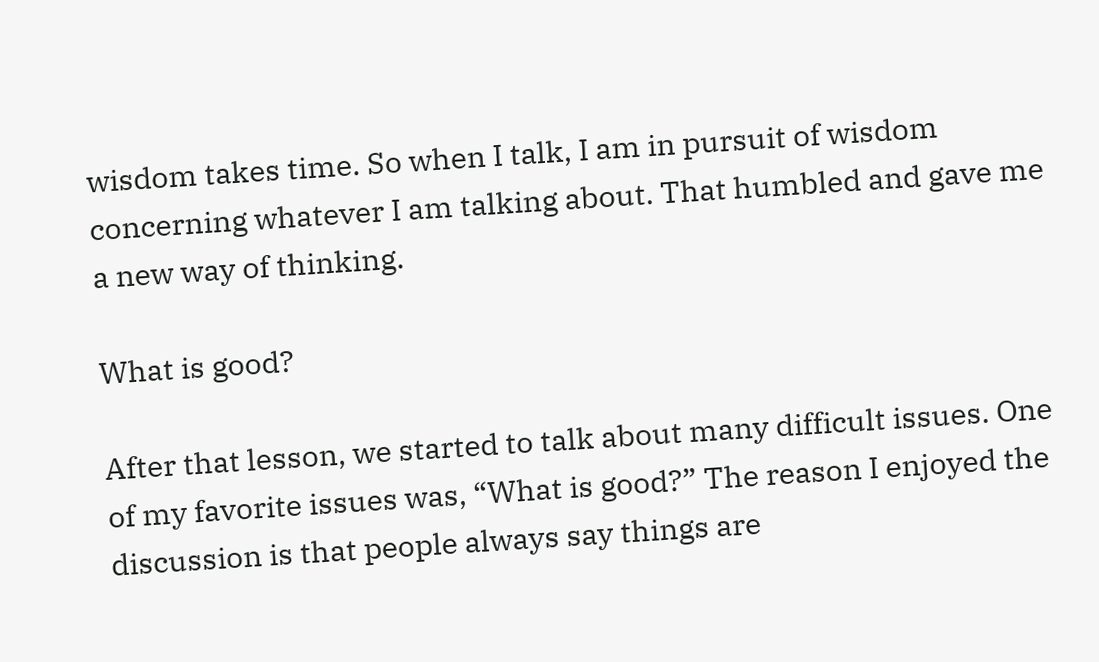wisdom takes time. So when I talk, I am in pursuit of wisdom concerning whatever I am talking about. That humbled and gave me a new way of thinking.

What is good?

After that lesson, we started to talk about many difficult issues. One of my favorite issues was, “What is good?” The reason I enjoyed the discussion is that people always say things are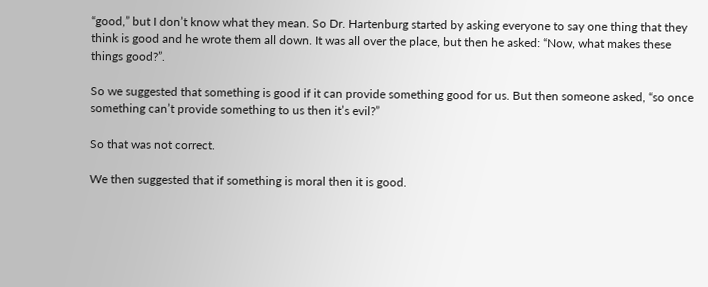“good,” but I don’t know what they mean. So Dr. Hartenburg started by asking everyone to say one thing that they think is good and he wrote them all down. It was all over the place, but then he asked: “Now, what makes these things good?”.

So we suggested that something is good if it can provide something good for us. But then someone asked, “so once something can’t provide something to us then it’s evil?”

So that was not correct.

We then suggested that if something is moral then it is good.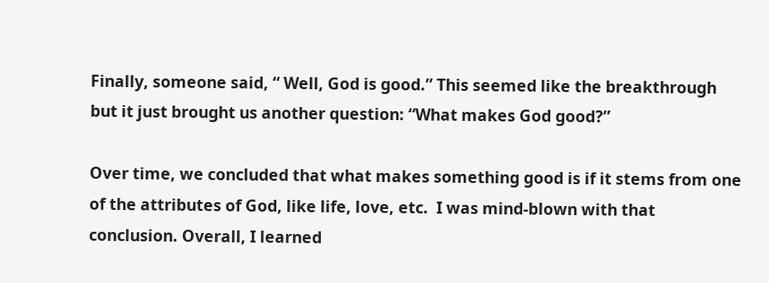Finally, someone said, “ Well, God is good.” This seemed like the breakthrough but it just brought us another question: “What makes God good?”

Over time, we concluded that what makes something good is if it stems from one of the attributes of God, like life, love, etc.  I was mind-blown with that conclusion. Overall, I learned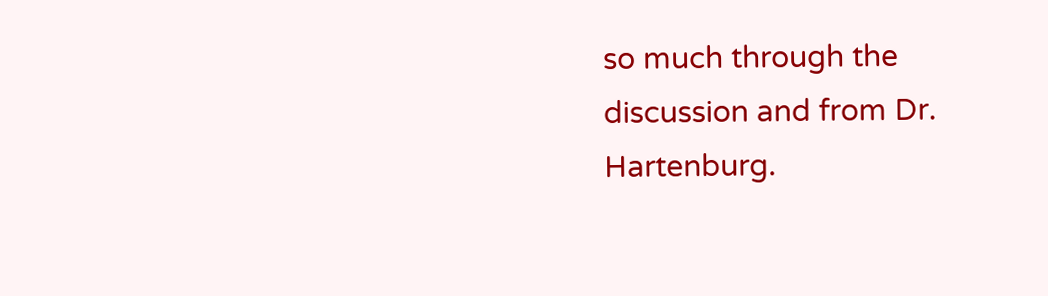so much through the discussion and from Dr. Hartenburg.